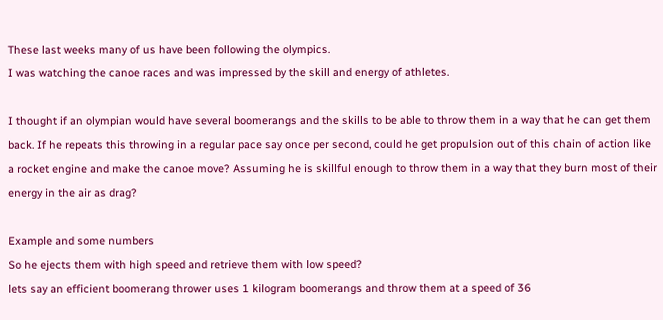These last weeks many of us have been following the olympics.
I was watching the canoe races and was impressed by the skill and energy of athletes.

I thought if an olympian would have several boomerangs and the skills to be able to throw them in a way that he can get them back. If he repeats this throwing in a regular pace say once per second, could he get propulsion out of this chain of action like a rocket engine and make the canoe move? Assuming he is skillful enough to throw them in a way that they burn most of their energy in the air as drag?

Example and some numbers
So he ejects them with high speed and retrieve them with low speed?
lets say an efficient boomerang thrower uses 1 kilogram boomerangs and throw them at a speed of 36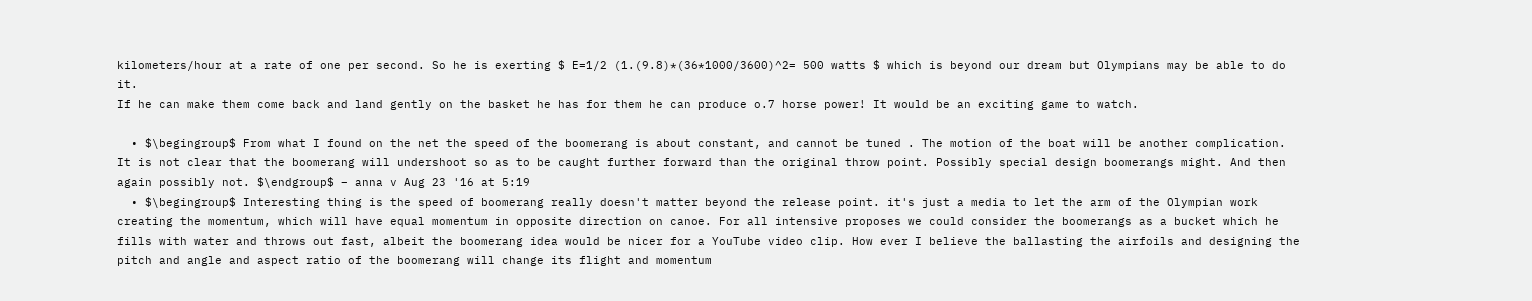kilometers/hour at a rate of one per second. So he is exerting $ E=1/2 (1.(9.8)*(36*1000/3600)^2= 500 watts $ which is beyond our dream but Olympians may be able to do it.
If he can make them come back and land gently on the basket he has for them he can produce o.7 horse power! It would be an exciting game to watch.

  • $\begingroup$ From what I found on the net the speed of the boomerang is about constant, and cannot be tuned . The motion of the boat will be another complication. It is not clear that the boomerang will undershoot so as to be caught further forward than the original throw point. Possibly special design boomerangs might. And then again possibly not. $\endgroup$ – anna v Aug 23 '16 at 5:19
  • $\begingroup$ Interesting thing is the speed of boomerang really doesn't matter beyond the release point. it's just a media to let the arm of the Olympian work creating the momentum, which will have equal momentum in opposite direction on canoe. For all intensive proposes we could consider the boomerangs as a bucket which he fills with water and throws out fast, albeit the boomerang idea would be nicer for a YouTube video clip. How ever I believe the ballasting the airfoils and designing the pitch and angle and aspect ratio of the boomerang will change its flight and momentum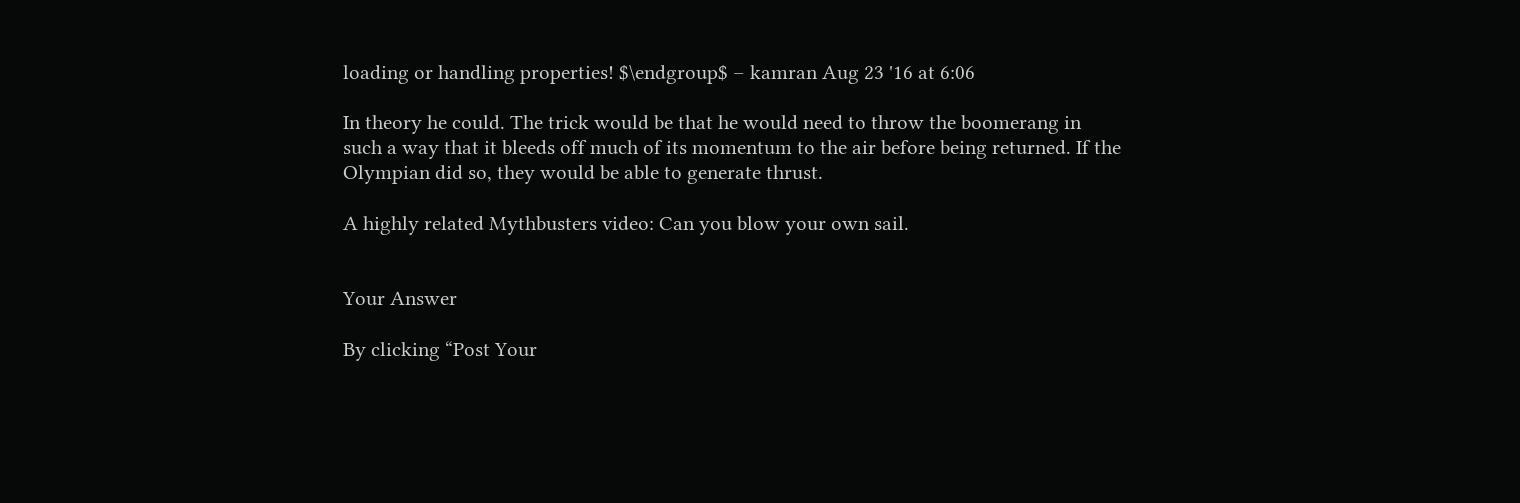loading or handling properties! $\endgroup$ – kamran Aug 23 '16 at 6:06

In theory he could. The trick would be that he would need to throw the boomerang in such a way that it bleeds off much of its momentum to the air before being returned. If the Olympian did so, they would be able to generate thrust.

A highly related Mythbusters video: Can you blow your own sail.


Your Answer

By clicking “Post Your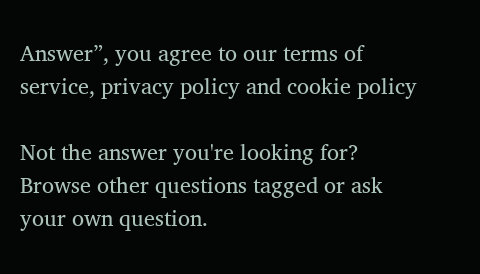Answer”, you agree to our terms of service, privacy policy and cookie policy

Not the answer you're looking for? Browse other questions tagged or ask your own question.